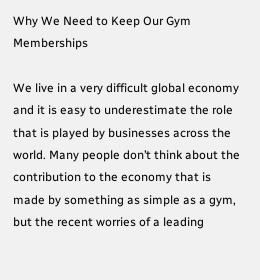Why We Need to Keep Our Gym Memberships

We live in a very difficult global economy and it is easy to underestimate the role that is played by businesses across the world. Many people don’t think about the contribution to the economy that is made by something as simple as a gym, but the recent worries of a leading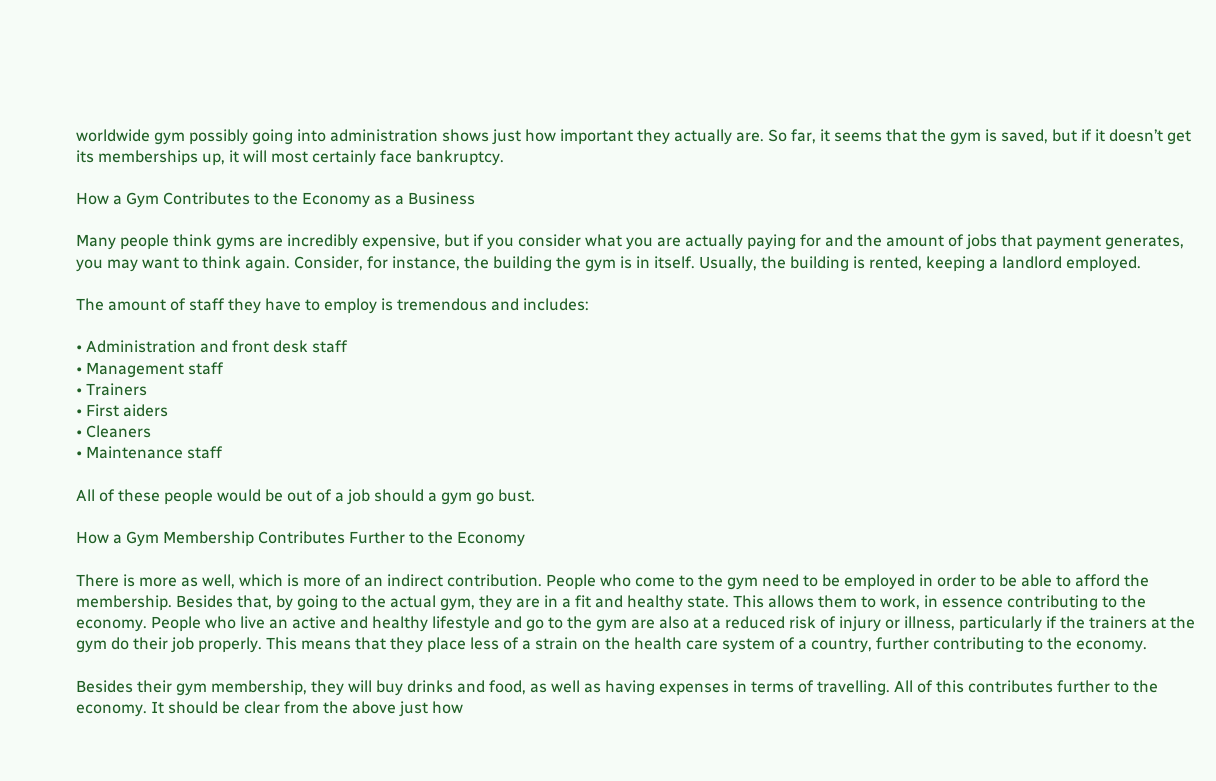worldwide gym possibly going into administration shows just how important they actually are. So far, it seems that the gym is saved, but if it doesn’t get its memberships up, it will most certainly face bankruptcy.

How a Gym Contributes to the Economy as a Business

Many people think gyms are incredibly expensive, but if you consider what you are actually paying for and the amount of jobs that payment generates, you may want to think again. Consider, for instance, the building the gym is in itself. Usually, the building is rented, keeping a landlord employed.

The amount of staff they have to employ is tremendous and includes:

• Administration and front desk staff
• Management staff
• Trainers
• First aiders
• Cleaners
• Maintenance staff

All of these people would be out of a job should a gym go bust.

How a Gym Membership Contributes Further to the Economy

There is more as well, which is more of an indirect contribution. People who come to the gym need to be employed in order to be able to afford the membership. Besides that, by going to the actual gym, they are in a fit and healthy state. This allows them to work, in essence contributing to the economy. People who live an active and healthy lifestyle and go to the gym are also at a reduced risk of injury or illness, particularly if the trainers at the gym do their job properly. This means that they place less of a strain on the health care system of a country, further contributing to the economy.

Besides their gym membership, they will buy drinks and food, as well as having expenses in terms of travelling. All of this contributes further to the economy. It should be clear from the above just how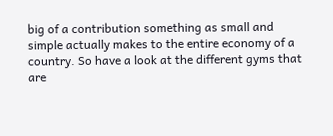big of a contribution something as small and simple actually makes to the entire economy of a country. So have a look at the different gyms that are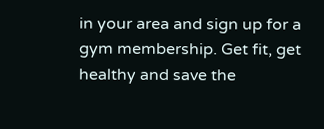in your area and sign up for a gym membership. Get fit, get healthy and save the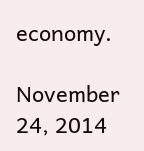economy.

November 24, 2014